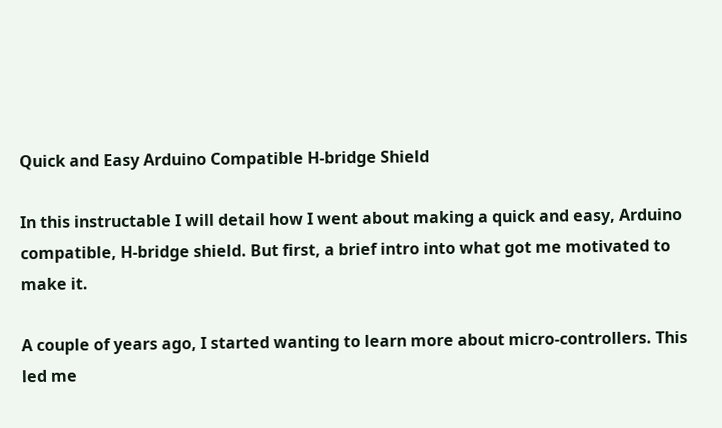Quick and Easy Arduino Compatible H-bridge Shield

In this instructable I will detail how I went about making a quick and easy, Arduino compatible, H-bridge shield. But first, a brief intro into what got me motivated to make it.

A couple of years ago, I started wanting to learn more about micro-controllers. This led me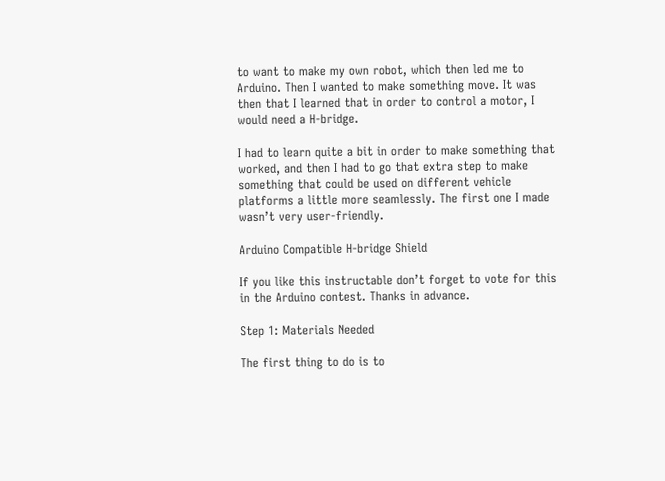to want to make my own robot, which then led me to Arduino. Then I wanted to make something move. It was then that I learned that in order to control a motor, I would need a H-bridge.

I had to learn quite a bit in order to make something that worked, and then I had to go that extra step to make something that could be used on different vehicle platforms a little more seamlessly. The first one I made wasn’t very user-friendly.

Arduino Compatible H-bridge Shield

If you like this instructable don’t forget to vote for this in the Arduino contest. Thanks in advance.

Step 1: Materials Needed

The first thing to do is to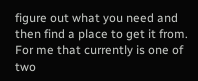figure out what you need and then find a place to get it from. For me that currently is one of two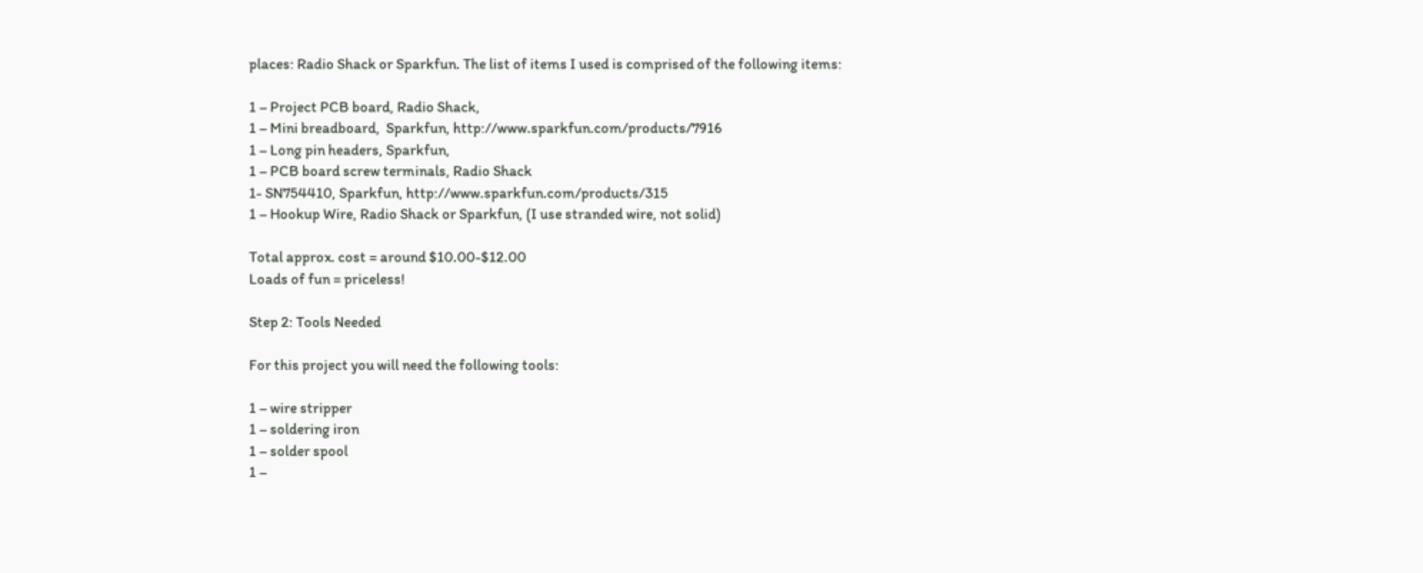places: Radio Shack or Sparkfun. The list of items I used is comprised of the following items:

1 – Project PCB board, Radio Shack,
1 – Mini breadboard,  Sparkfun, http://www.sparkfun.com/products/7916
1 – Long pin headers, Sparkfun,
1 – PCB board screw terminals, Radio Shack
1- SN754410, Sparkfun, http://www.sparkfun.com/products/315
1 – Hookup Wire, Radio Shack or Sparkfun, (I use stranded wire, not solid)

Total approx. cost = around $10.00-$12.00
Loads of fun = priceless!

Step 2: Tools Needed

For this project you will need the following tools:

1 – wire stripper
1 – soldering iron
1 – solder spool
1 –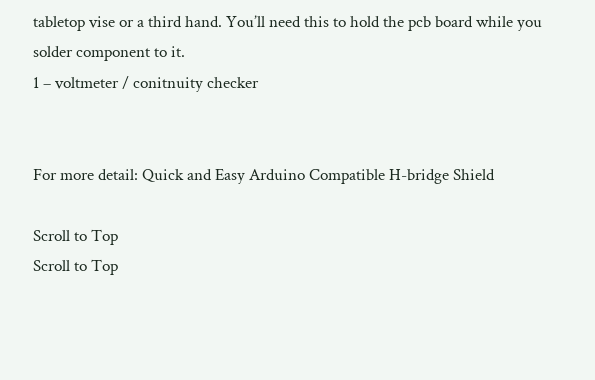tabletop vise or a third hand. You’ll need this to hold the pcb board while you solder component to it.
1 – voltmeter / conitnuity checker


For more detail: Quick and Easy Arduino Compatible H-bridge Shield

Scroll to Top
Scroll to Top